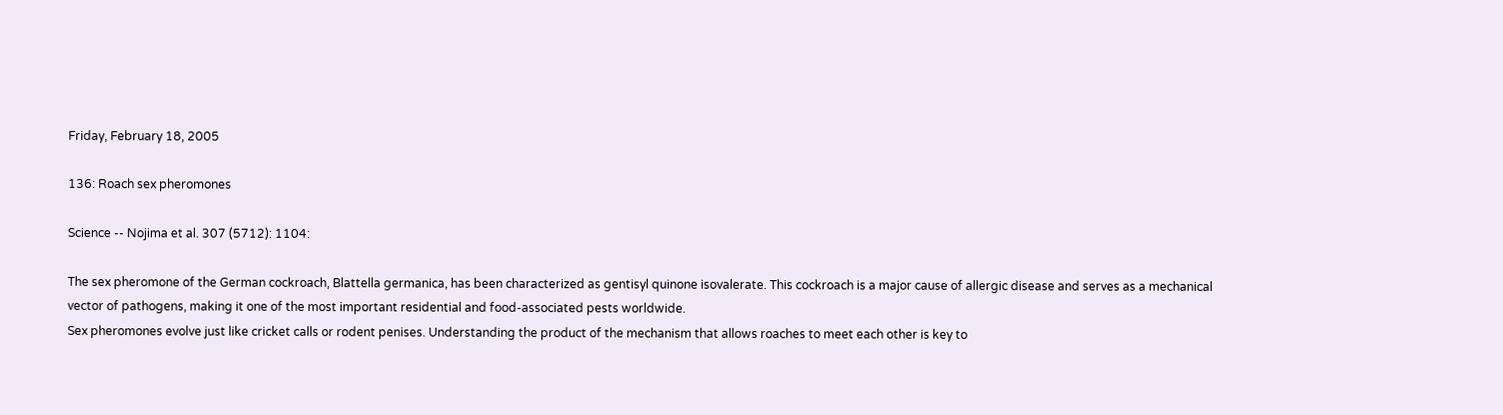Friday, February 18, 2005

136: Roach sex pheromones

Science -- Nojima et al. 307 (5712): 1104:

The sex pheromone of the German cockroach, Blattella germanica, has been characterized as gentisyl quinone isovalerate. This cockroach is a major cause of allergic disease and serves as a mechanical vector of pathogens, making it one of the most important residential and food-associated pests worldwide.
Sex pheromones evolve just like cricket calls or rodent penises. Understanding the product of the mechanism that allows roaches to meet each other is key to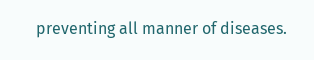preventing all manner of diseases.